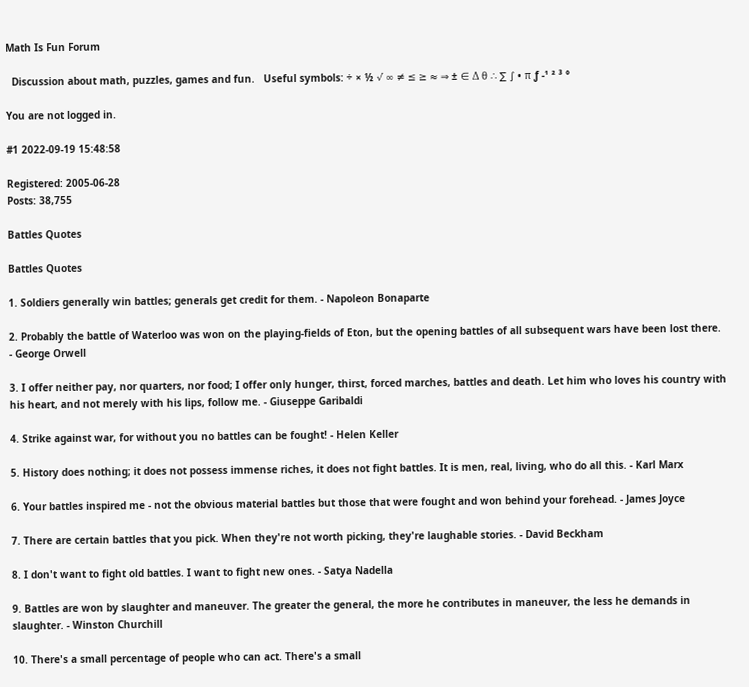Math Is Fun Forum

  Discussion about math, puzzles, games and fun.   Useful symbols: ÷ × ½ √ ∞ ≠ ≤ ≥ ≈ ⇒ ± ∈ Δ θ ∴ ∑ ∫ • π ƒ -¹ ² ³ °

You are not logged in.

#1 2022-09-19 15:48:58

Registered: 2005-06-28
Posts: 38,755

Battles Quotes

Battles Quotes

1. Soldiers generally win battles; generals get credit for them. - Napoleon Bonaparte

2. Probably the battle of Waterloo was won on the playing-fields of Eton, but the opening battles of all subsequent wars have been lost there. - George Orwell

3. I offer neither pay, nor quarters, nor food; I offer only hunger, thirst, forced marches, battles and death. Let him who loves his country with his heart, and not merely with his lips, follow me. - Giuseppe Garibaldi

4. Strike against war, for without you no battles can be fought! - Helen Keller

5. History does nothing; it does not possess immense riches, it does not fight battles. It is men, real, living, who do all this. - Karl Marx

6. Your battles inspired me - not the obvious material battles but those that were fought and won behind your forehead. - James Joyce

7. There are certain battles that you pick. When they're not worth picking, they're laughable stories. - David Beckham

8. I don't want to fight old battles. I want to fight new ones. - Satya Nadella

9. Battles are won by slaughter and maneuver. The greater the general, the more he contributes in maneuver, the less he demands in slaughter. - Winston Churchill

10. There's a small percentage of people who can act. There's a small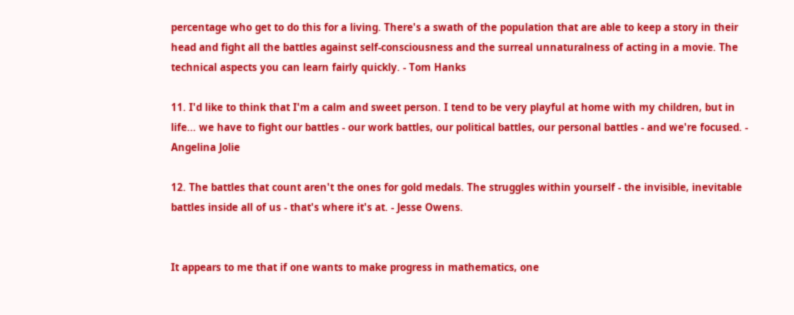percentage who get to do this for a living. There's a swath of the population that are able to keep a story in their head and fight all the battles against self-consciousness and the surreal unnaturalness of acting in a movie. The technical aspects you can learn fairly quickly. - Tom Hanks

11. I'd like to think that I'm a calm and sweet person. I tend to be very playful at home with my children, but in life... we have to fight our battles - our work battles, our political battles, our personal battles - and we're focused. - Angelina Jolie

12. The battles that count aren't the ones for gold medals. The struggles within yourself - the invisible, inevitable battles inside all of us - that's where it's at. - Jesse Owens.


It appears to me that if one wants to make progress in mathematics, one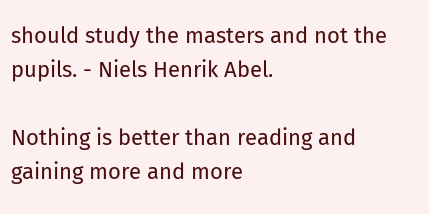should study the masters and not the pupils. - Niels Henrik Abel.

Nothing is better than reading and gaining more and more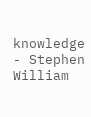knowledge - Stephen William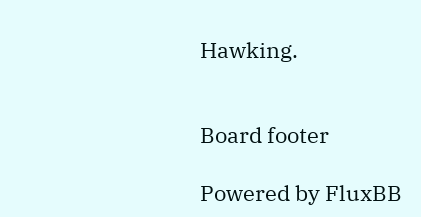Hawking.


Board footer

Powered by FluxBB